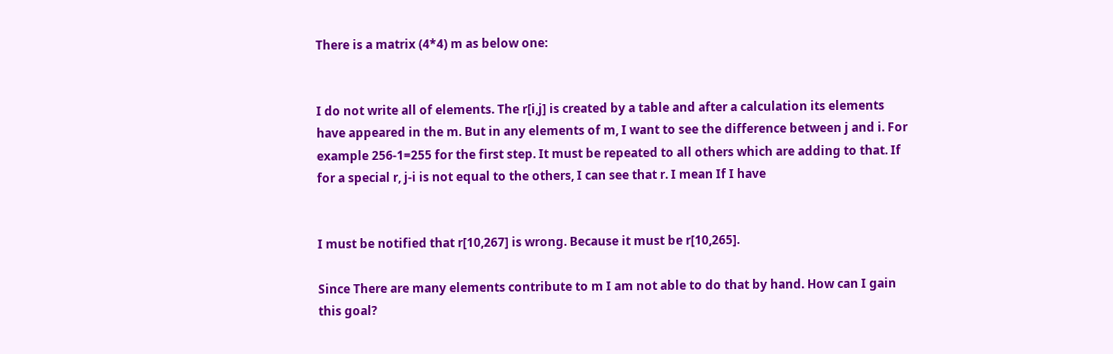There is a matrix (4*4) m as below one:


I do not write all of elements. The r[i,j] is created by a table and after a calculation its elements have appeared in the m. But in any elements of m, I want to see the difference between j and i. For example 256-1=255 for the first step. It must be repeated to all others which are adding to that. If for a special r, j-i is not equal to the others, I can see that r. I mean If I have


I must be notified that r[10,267] is wrong. Because it must be r[10,265].

Since There are many elements contribute to m I am not able to do that by hand. How can I gain this goal?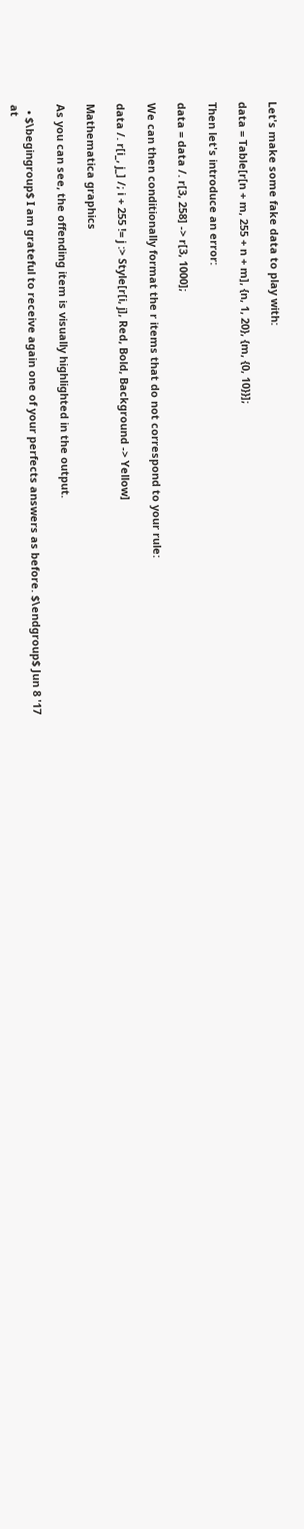Let's make some fake data to play with:

data = Table[r[n + m, 255 + n + m], {n, 1, 20}, {m, {0, 10}}];

Then let's introduce an error:

data = data /. r[3, 258] -> r[3, 1000];

We can then conditionally format the r items that do not correspond to your rule:

data /. r[i_, j_] /; i + 255 != j :> Style[r[i, j], Red, Bold, Background -> Yellow]

Mathematica graphics

As you can see, the offending item is visually highlighted in the output.

  • $\begingroup$ I am grateful to receive again one of your perfects answers as before. $\endgroup$ Jun 8 '17 at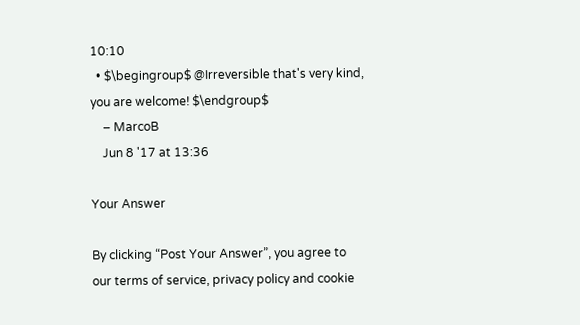10:10
  • $\begingroup$ @Irreversible that's very kind, you are welcome! $\endgroup$
    – MarcoB
    Jun 8 '17 at 13:36

Your Answer

By clicking “Post Your Answer”, you agree to our terms of service, privacy policy and cookie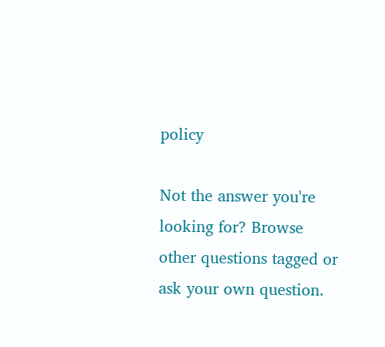policy

Not the answer you're looking for? Browse other questions tagged or ask your own question.